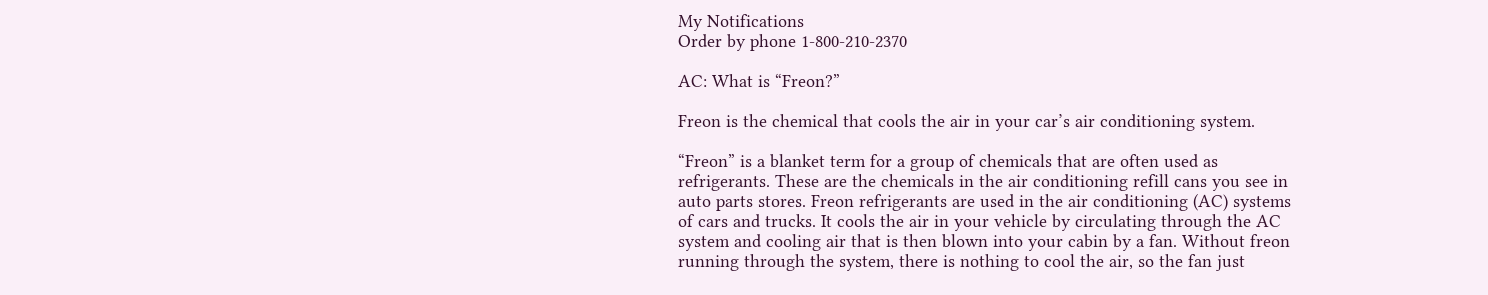My Notifications
Order by phone 1-800-210-2370

AC: What is “Freon?”

Freon is the chemical that cools the air in your car’s air conditioning system.

“Freon” is a blanket term for a group of chemicals that are often used as refrigerants. These are the chemicals in the air conditioning refill cans you see in auto parts stores. Freon refrigerants are used in the air conditioning (AC) systems of cars and trucks. It cools the air in your vehicle by circulating through the AC system and cooling air that is then blown into your cabin by a fan. Without freon running through the system, there is nothing to cool the air, so the fan just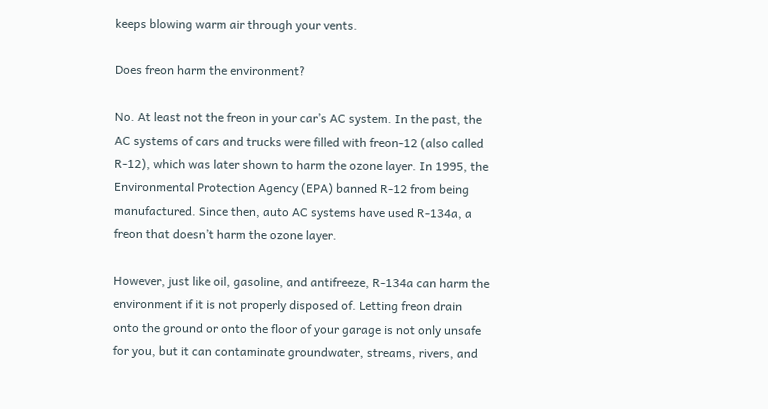keeps blowing warm air through your vents.

Does freon harm the environment?

No. At least not the freon in your car’s AC system. In the past, the AC systems of cars and trucks were filled with freon-12 (also called R-12), which was later shown to harm the ozone layer. In 1995, the Environmental Protection Agency (EPA) banned R-12 from being manufactured. Since then, auto AC systems have used R-134a, a freon that doesn’t harm the ozone layer.

However, just like oil, gasoline, and antifreeze, R-134a can harm the environment if it is not properly disposed of. Letting freon drain onto the ground or onto the floor of your garage is not only unsafe for you, but it can contaminate groundwater, streams, rivers, and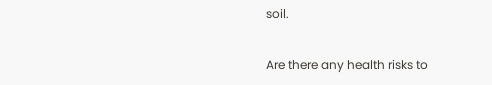soil.

Are there any health risks to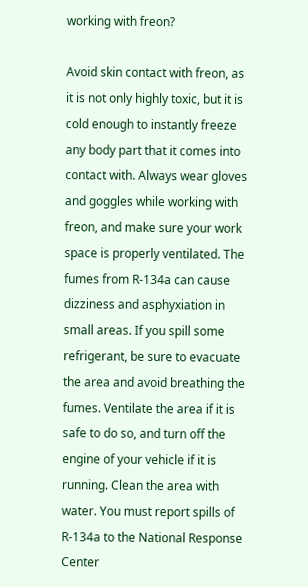working with freon?

Avoid skin contact with freon, as it is not only highly toxic, but it is cold enough to instantly freeze any body part that it comes into contact with. Always wear gloves and goggles while working with freon, and make sure your work space is properly ventilated. The fumes from R-134a can cause dizziness and asphyxiation in small areas. If you spill some refrigerant, be sure to evacuate the area and avoid breathing the fumes. Ventilate the area if it is safe to do so, and turn off the engine of your vehicle if it is running. Clean the area with water. You must report spills of R-134a to the National Response Center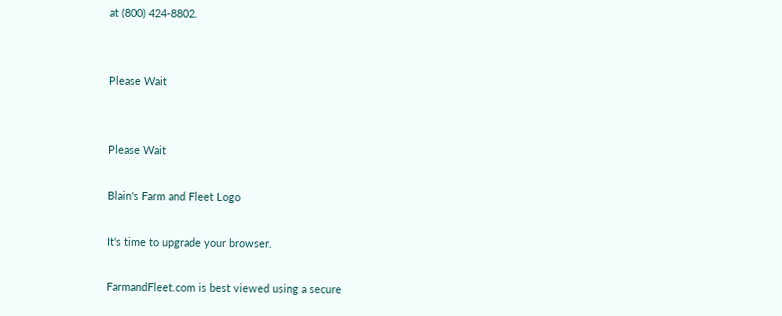at (800) 424-8802.


Please Wait


Please Wait

Blain's Farm and Fleet Logo

It's time to upgrade your browser.

FarmandFleet.com is best viewed using a secure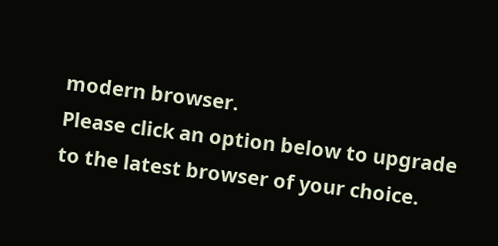modern browser.
Please click an option below to upgrade to the latest browser of your choice.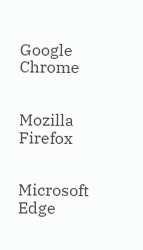Google Chrome


Mozilla Firefox


Microsoft Edge